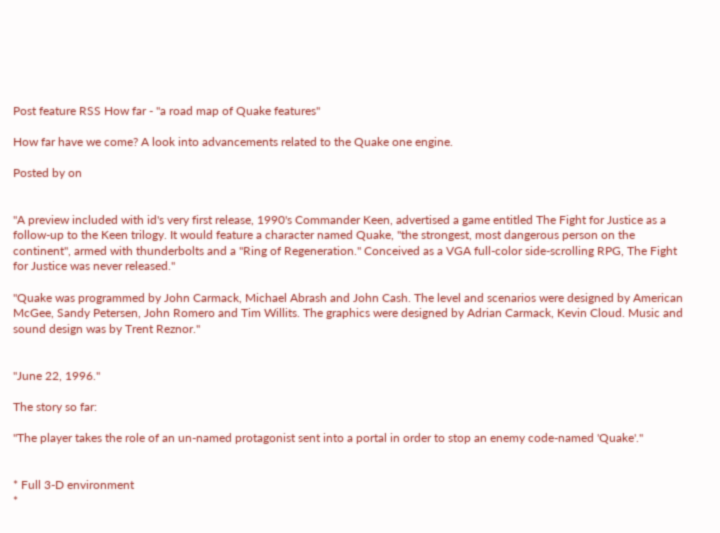Post feature RSS How far - "a road map of Quake features"

How far have we come? A look into advancements related to the Quake one engine.

Posted by on


"A preview included with id's very first release, 1990's Commander Keen, advertised a game entitled The Fight for Justice as a follow-up to the Keen trilogy. It would feature a character named Quake, "the strongest, most dangerous person on the continent", armed with thunderbolts and a "Ring of Regeneration." Conceived as a VGA full-color side-scrolling RPG, The Fight for Justice was never released."

"Quake was programmed by John Carmack, Michael Abrash and John Cash. The level and scenarios were designed by American McGee, Sandy Petersen, John Romero and Tim Willits. The graphics were designed by Adrian Carmack, Kevin Cloud. Music and sound design was by Trent Reznor."


"June 22, 1996."

The story so far:

"The player takes the role of an un-named protagonist sent into a portal in order to stop an enemy code-named 'Quake'."


* Full 3-D environment
*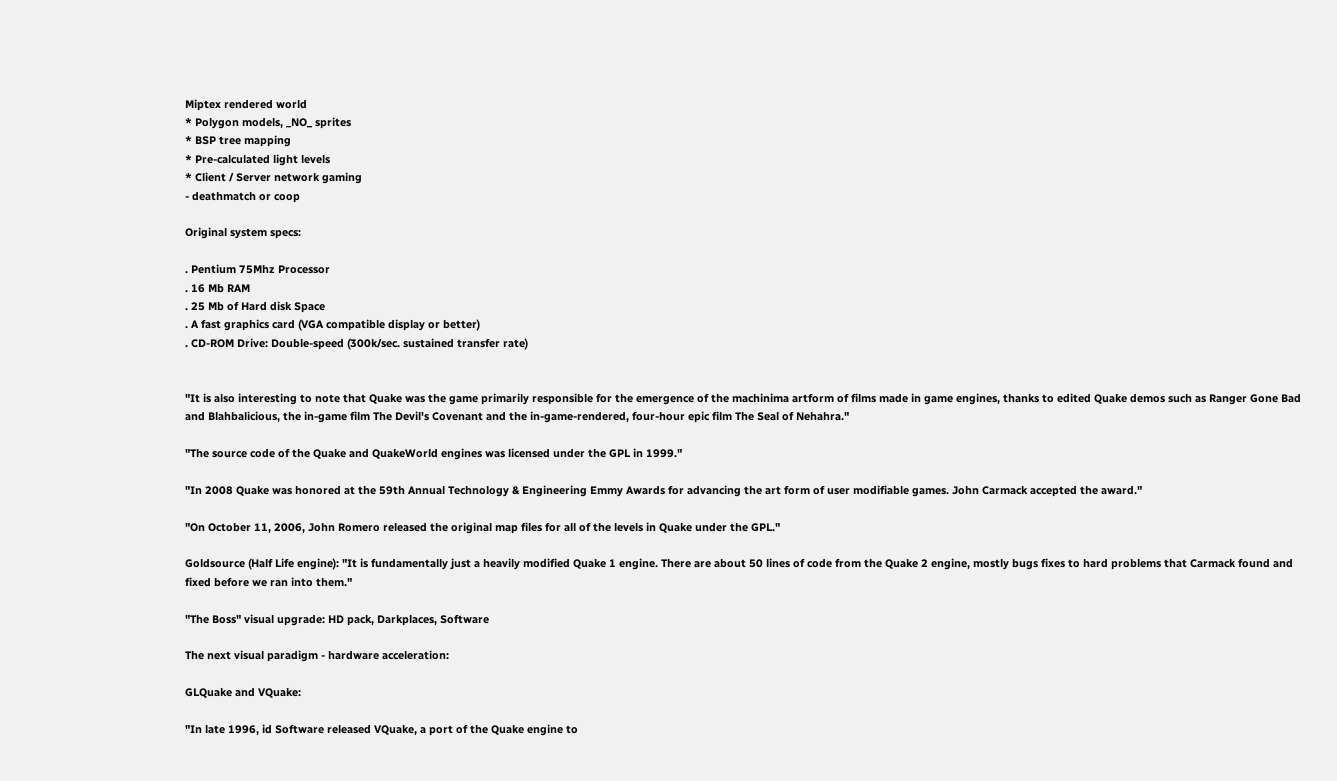Miptex rendered world
* Polygon models, _NO_ sprites
* BSP tree mapping
* Pre-calculated light levels
* Client / Server network gaming
- deathmatch or coop

Original system specs:

. Pentium 75Mhz Processor
. 16 Mb RAM
. 25 Mb of Hard disk Space
. A fast graphics card (VGA compatible display or better)
. CD-ROM Drive: Double-speed (300k/sec. sustained transfer rate)


"It is also interesting to note that Quake was the game primarily responsible for the emergence of the machinima artform of films made in game engines, thanks to edited Quake demos such as Ranger Gone Bad and Blahbalicious, the in-game film The Devil's Covenant and the in-game-rendered, four-hour epic film The Seal of Nehahra."

"The source code of the Quake and QuakeWorld engines was licensed under the GPL in 1999."

"In 2008 Quake was honored at the 59th Annual Technology & Engineering Emmy Awards for advancing the art form of user modifiable games. John Carmack accepted the award."

"On October 11, 2006, John Romero released the original map files for all of the levels in Quake under the GPL."

Goldsource (Half Life engine): "It is fundamentally just a heavily modified Quake 1 engine. There are about 50 lines of code from the Quake 2 engine, mostly bugs fixes to hard problems that Carmack found and fixed before we ran into them."

"The Boss" visual upgrade: HD pack, Darkplaces, Software

The next visual paradigm - hardware acceleration:

GLQuake and VQuake:

"In late 1996, id Software released VQuake, a port of the Quake engine to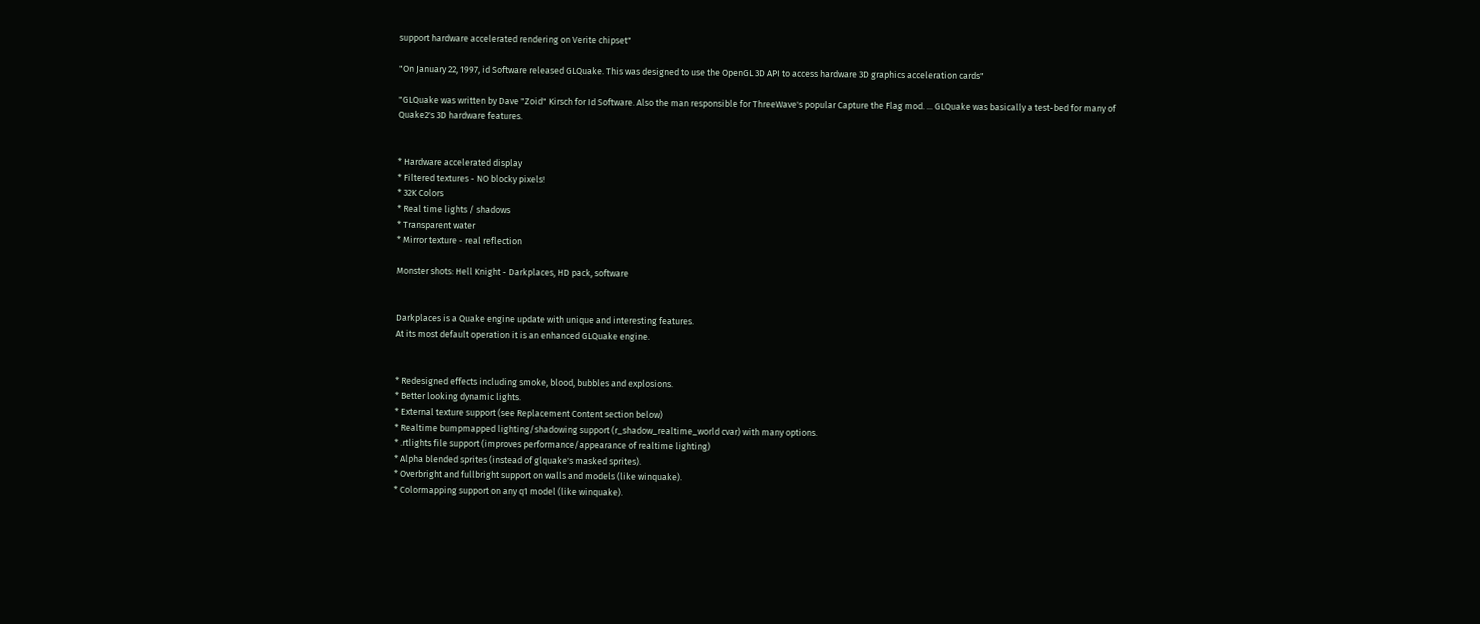support hardware accelerated rendering on Verite chipset"

"On January 22, 1997, id Software released GLQuake. This was designed to use the OpenGL 3D API to access hardware 3D graphics acceleration cards"

"GLQuake was written by Dave "Zoid" Kirsch for Id Software. Also the man responsible for ThreeWave's popular Capture the Flag mod. ... GLQuake was basically a test-bed for many of Quake2's 3D hardware features.


* Hardware accelerated display
* Filtered textures - NO blocky pixels!
* 32K Colors
* Real time lights / shadows
* Transparent water
* Mirror texture - real reflection

Monster shots: Hell Knight - Darkplaces, HD pack, software


Darkplaces is a Quake engine update with unique and interesting features.
At its most default operation it is an enhanced GLQuake engine.


* Redesigned effects including smoke, blood, bubbles and explosions.
* Better looking dynamic lights.
* External texture support (see Replacement Content section below)
* Realtime bumpmapped lighting/shadowing support (r_shadow_realtime_world cvar) with many options.
* .rtlights file support (improves performance/appearance of realtime lighting)
* Alpha blended sprites (instead of glquake's masked sprites).
* Overbright and fullbright support on walls and models (like winquake).
* Colormapping support on any q1 model (like winquake).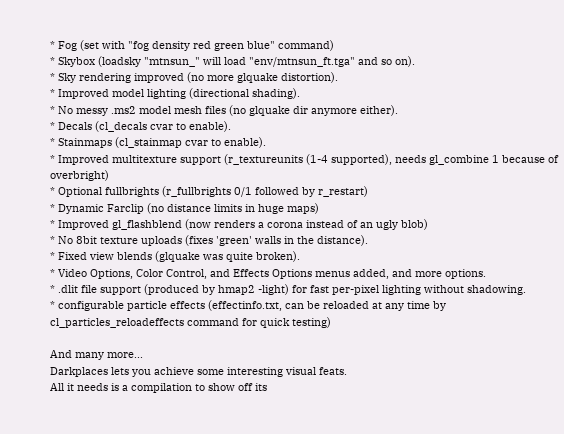* Fog (set with "fog density red green blue" command)
* Skybox (loadsky "mtnsun_" will load "env/mtnsun_ft.tga" and so on).
* Sky rendering improved (no more glquake distortion).
* Improved model lighting (directional shading).
* No messy .ms2 model mesh files (no glquake dir anymore either).
* Decals (cl_decals cvar to enable).
* Stainmaps (cl_stainmap cvar to enable).
* Improved multitexture support (r_textureunits (1-4 supported), needs gl_combine 1 because of overbright)
* Optional fullbrights (r_fullbrights 0/1 followed by r_restart)
* Dynamic Farclip (no distance limits in huge maps)
* Improved gl_flashblend (now renders a corona instead of an ugly blob)
* No 8bit texture uploads (fixes 'green' walls in the distance).
* Fixed view blends (glquake was quite broken).
* Video Options, Color Control, and Effects Options menus added, and more options.
* .dlit file support (produced by hmap2 -light) for fast per-pixel lighting without shadowing.
* configurable particle effects (effectinfo.txt, can be reloaded at any time by cl_particles_reloadeffects command for quick testing)

And many more...
Darkplaces lets you achieve some interesting visual feats.
All it needs is a compilation to show off its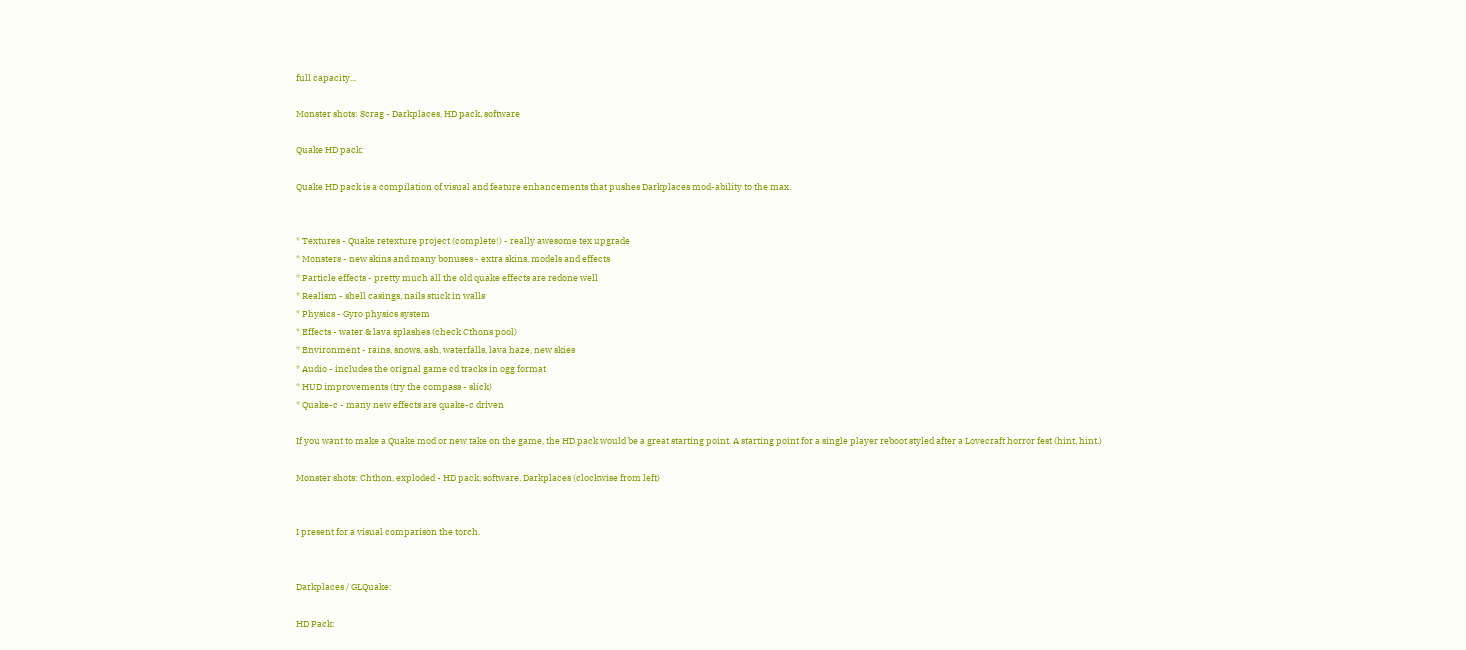full capacity...

Monster shots: Scrag - Darkplaces, HD pack, software

Quake HD pack:

Quake HD pack is a compilation of visual and feature enhancements that pushes Darkplaces mod-ability to the max.


* Textures - Quake retexture project (complete!) - really awesome tex upgrade
* Monsters - new skins and many bonuses - extra skins, models and effects
* Particle effects - pretty much all the old quake effects are redone well
* Realism - shell casings, nails stuck in walls
* Physics - Gyro physics system
* Effects - water & lava splashes (check Cthons pool)
* Environment - rains, snows, ash, waterfalls, lava haze, new skies
* Audio - includes the orignal game cd tracks in ogg format
* HUD improvements (try the compass - slick)
* Quake-c - many new effects are quake-c driven

If you want to make a Quake mod or new take on the game, the HD pack would be a great starting point. A starting point for a single player reboot styled after a Lovecraft horror fest (hint, hint.)

Monster shots: Chthon, exploded - HD pack, software, Darkplaces (clockwise from left)


I present for a visual comparison the torch.


Darkplaces / GLQuake:

HD Pack: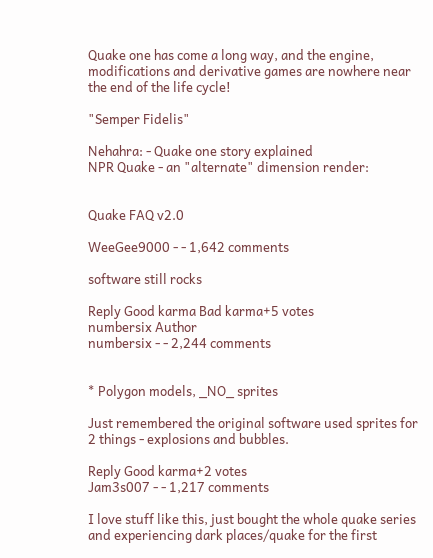Quake one has come a long way, and the engine, modifications and derivative games are nowhere near the end of the life cycle!

"Semper Fidelis"

Nehahra: - Quake one story explained
NPR Quake - an "alternate" dimension render:


Quake FAQ v2.0

WeeGee9000 - - 1,642 comments

software still rocks

Reply Good karma Bad karma+5 votes
numbersix Author
numbersix - - 2,244 comments


* Polygon models, _NO_ sprites

Just remembered the original software used sprites for 2 things - explosions and bubbles.

Reply Good karma+2 votes
Jam3s007 - - 1,217 comments

I love stuff like this, just bought the whole quake series and experiencing dark places/quake for the first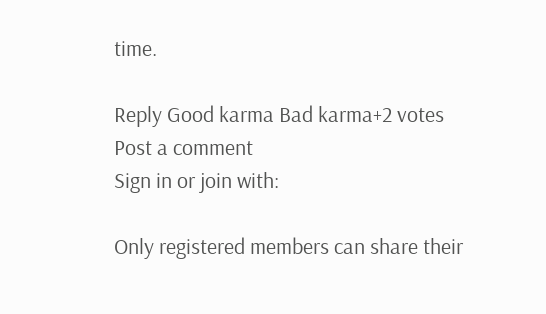time.

Reply Good karma Bad karma+2 votes
Post a comment
Sign in or join with:

Only registered members can share their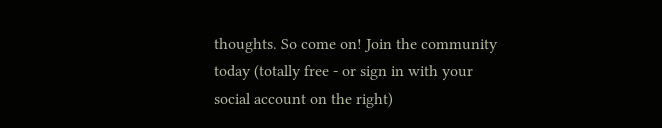thoughts. So come on! Join the community today (totally free - or sign in with your social account on the right)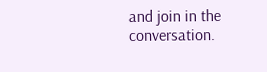and join in the conversation.